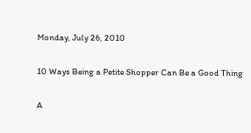Monday, July 26, 2010

10 Ways Being a Petite Shopper Can Be a Good Thing

A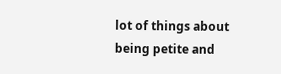lot of things about being petite and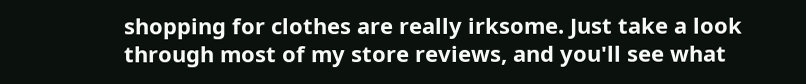shopping for clothes are really irksome. Just take a look through most of my store reviews, and you'll see what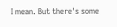I mean. But there's some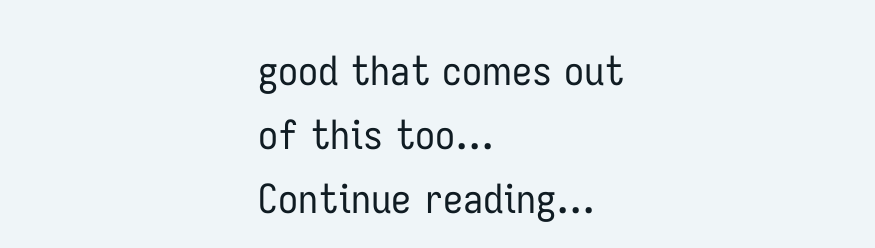good that comes out of this too... Continue reading...